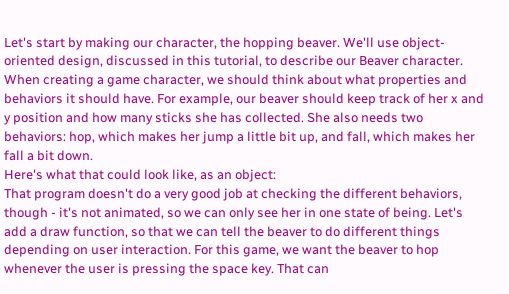Let's start by making our character, the hopping beaver. We'll use object-oriented design, discussed in this tutorial, to describe our Beaver character.
When creating a game character, we should think about what properties and behaviors it should have. For example, our beaver should keep track of her x and y position and how many sticks she has collected. She also needs two behaviors: hop, which makes her jump a little bit up, and fall, which makes her fall a bit down.
Here's what that could look like, as an object:
That program doesn't do a very good job at checking the different behaviors, though - it's not animated, so we can only see her in one state of being. Let's add a draw function, so that we can tell the beaver to do different things depending on user interaction. For this game, we want the beaver to hop whenever the user is pressing the space key. That can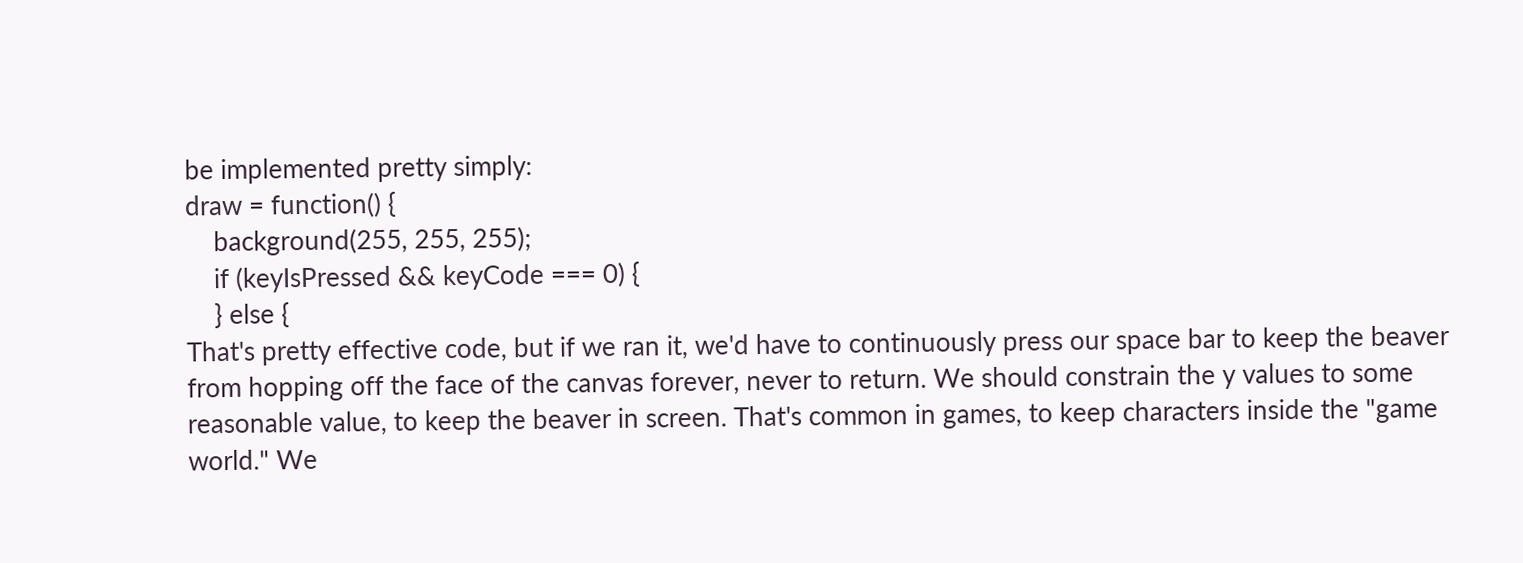be implemented pretty simply:
draw = function() {
    background(255, 255, 255);
    if (keyIsPressed && keyCode === 0) {
    } else {
That's pretty effective code, but if we ran it, we'd have to continuously press our space bar to keep the beaver from hopping off the face of the canvas forever, never to return. We should constrain the y values to some reasonable value, to keep the beaver in screen. That's common in games, to keep characters inside the "game world." We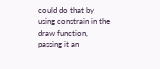could do that by using constrain in the draw function, passing it an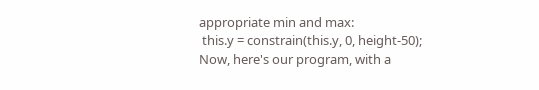appropriate min and max:
 this.y = constrain(this.y, 0, height-50);
Now, here's our program, with a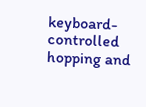keyboard-controlled hopping and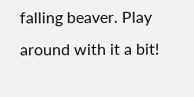falling beaver. Play around with it a bit!